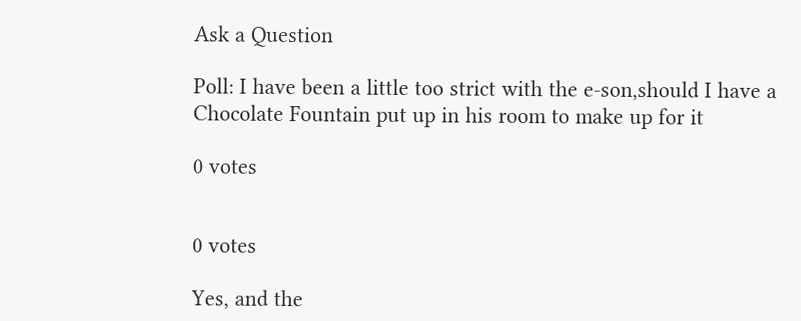Ask a Question

Poll: I have been a little too strict with the e-son,should I have a Chocolate Fountain put up in his room to make up for it

0 votes


0 votes

Yes, and the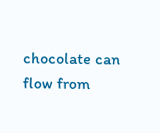chocolate can flow from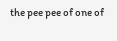the pee pee of one of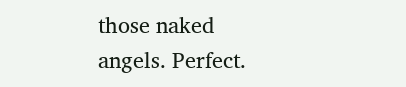those naked angels. Perfect.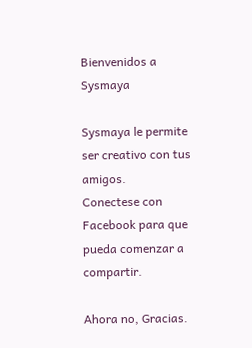Bienvenidos a Sysmaya

Sysmaya le permite ser creativo con tus amigos.
Conectese con Facebook para que pueda comenzar a compartir.

Ahora no, Gracias.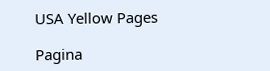USA Yellow Pages

Pagina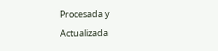Procesada y Actualizada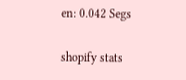en: 0.042 Segs

shopify stats